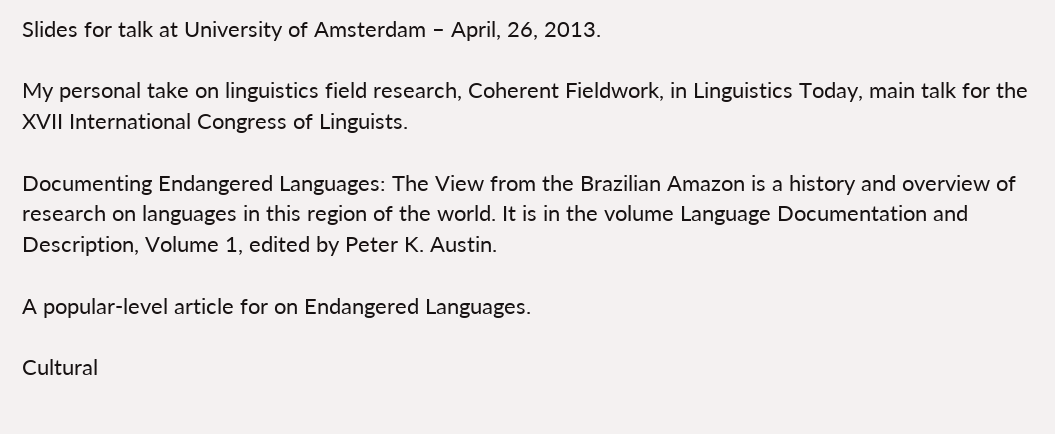Slides for talk at University of Amsterdam – April, 26, 2013.

My personal take on linguistics field research, Coherent Fieldwork, in Linguistics Today, main talk for the XVII International Congress of Linguists.

Documenting Endangered Languages: The View from the Brazilian Amazon is a history and overview of research on languages in this region of the world. It is in the volume Language Documentation and Description, Volume 1, edited by Peter K. Austin.

A popular-level article for on Endangered Languages.

Cultural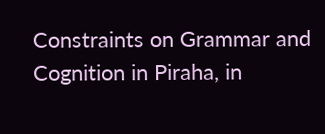Constraints on Grammar and Cognition in Piraha, in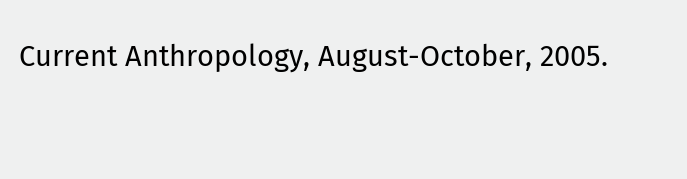Current Anthropology, August-October, 2005.